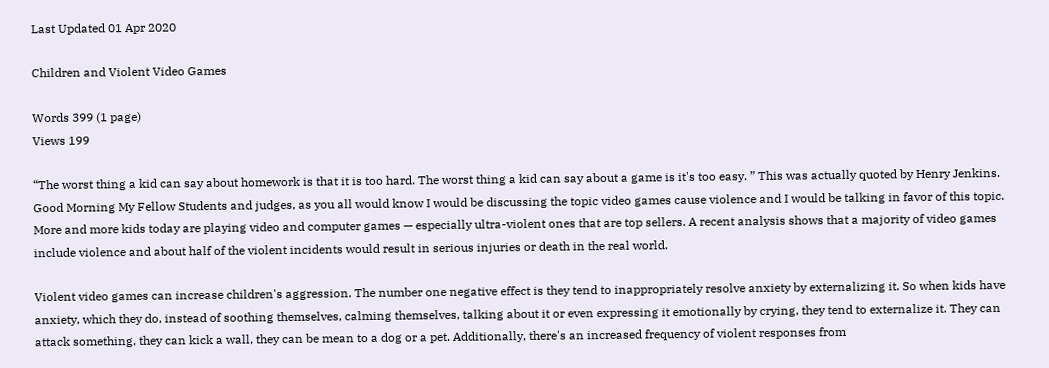Last Updated 01 Apr 2020

Children and Violent Video Games

Words 399 (1 page)
Views 199

“The worst thing a kid can say about homework is that it is too hard. The worst thing a kid can say about a game is it's too easy. ” This was actually quoted by Henry Jenkins. Good Morning My Fellow Students and judges, as you all would know I would be discussing the topic video games cause violence and I would be talking in favor of this topic. More and more kids today are playing video and computer games — especially ultra-violent ones that are top sellers. A recent analysis shows that a majority of video games include violence and about half of the violent incidents would result in serious injuries or death in the real world.

Violent video games can increase children's aggression. The number one negative effect is they tend to inappropriately resolve anxiety by externalizing it. So when kids have anxiety, which they do, instead of soothing themselves, calming themselves, talking about it or even expressing it emotionally by crying, they tend to externalize it. They can attack something, they can kick a wall, they can be mean to a dog or a pet. Additionally, there's an increased frequency of violent responses from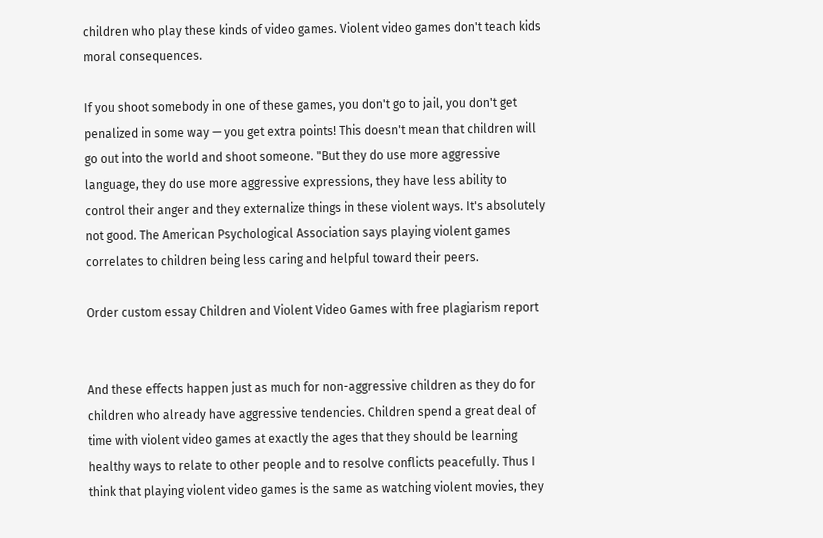children who play these kinds of video games. Violent video games don't teach kids moral consequences.

If you shoot somebody in one of these games, you don't go to jail, you don't get penalized in some way — you get extra points! This doesn't mean that children will go out into the world and shoot someone. "But they do use more aggressive language, they do use more aggressive expressions, they have less ability to control their anger and they externalize things in these violent ways. It's absolutely not good. The American Psychological Association says playing violent games correlates to children being less caring and helpful toward their peers.

Order custom essay Children and Violent Video Games with free plagiarism report


And these effects happen just as much for non-aggressive children as they do for children who already have aggressive tendencies. Children spend a great deal of time with violent video games at exactly the ages that they should be learning healthy ways to relate to other people and to resolve conflicts peacefully. Thus I think that playing violent video games is the same as watching violent movies, they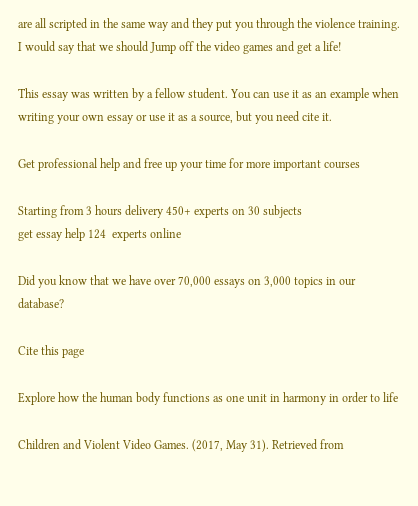are all scripted in the same way and they put you through the violence training. I would say that we should Jump off the video games and get a life!

This essay was written by a fellow student. You can use it as an example when writing your own essay or use it as a source, but you need cite it.

Get professional help and free up your time for more important courses

Starting from 3 hours delivery 450+ experts on 30 subjects
get essay help 124  experts online

Did you know that we have over 70,000 essays on 3,000 topics in our database?

Cite this page

Explore how the human body functions as one unit in harmony in order to life

Children and Violent Video Games. (2017, May 31). Retrieved from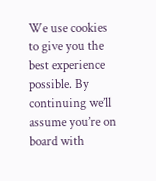We use cookies to give you the best experience possible. By continuing we’ll assume you’re on board with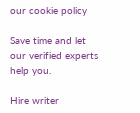our cookie policy

Save time and let our verified experts help you.

Hire writer